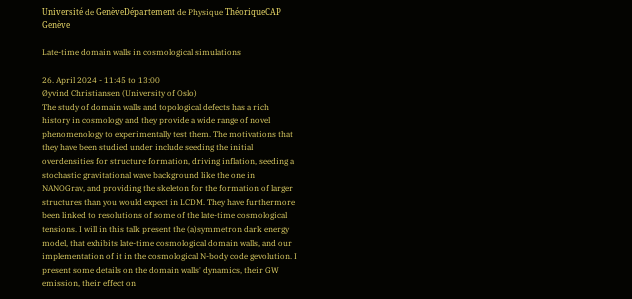Université de GenèveDépartement de Physique ThéoriqueCAP Genève

Late-time domain walls in cosmological simulations

26. April 2024 - 11:45 to 13:00
Øyvind Christiansen (University of Oslo)
The study of domain walls and topological defects has a rich history in cosmology and they provide a wide range of novel phenomenology to experimentally test them. The motivations that they have been studied under include seeding the initial overdensities for structure formation, driving inflation, seeding a stochastic gravitational wave background like the one in NANOGrav, and providing the skeleton for the formation of larger structures than you would expect in LCDM. They have furthermore been linked to resolutions of some of the late-time cosmological tensions. I will in this talk present the (a)symmetron dark energy model, that exhibits late-time cosmological domain walls, and our implementation of it in the cosmological N-body code gevolution. I present some details on the domain walls' dynamics, their GW emission, their effect on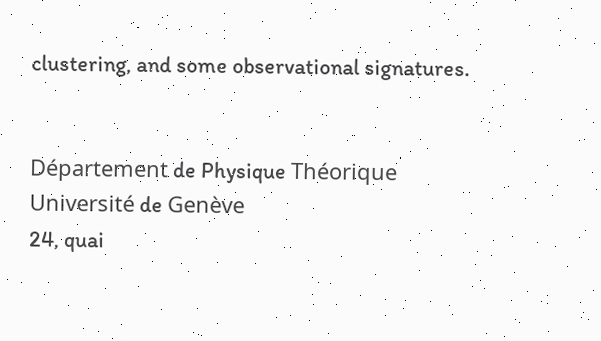clustering, and some observational signatures.


Département de Physique Théorique
Université de Genève
24, quai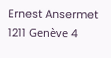Ernest Ansermet
1211 Genève 4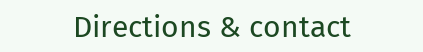Directions & contact